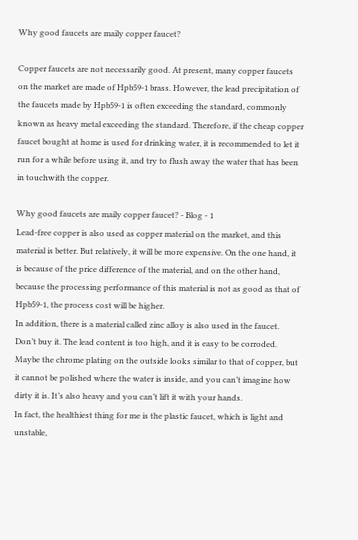Why good faucets are maily copper faucet?

Copper faucets are not necessarily good. At present, many copper faucets on the market are made of Hpb59-1 brass. However, the lead precipitation of the faucets made by Hpb59-1 is often exceeding the standard, commonly known as heavy metal exceeding the standard. Therefore, if the cheap copper faucet bought at home is used for drinking water, it is recommended to let it run for a while before using it, and try to flush away the water that has been in touchwith the copper.

Why good faucets are maily copper faucet? - Blog - 1
Lead-free copper is also used as copper material on the market, and this material is better. But relatively, it will be more expensive. On the one hand, it is because of the price difference of the material, and on the other hand, because the processing performance of this material is not as good as that of Hpb59-1, the process cost will be higher.
In addition, there is a material called zinc alloy is also used in the faucet. Don’t buy it. The lead content is too high, and it is easy to be corroded. Maybe the chrome plating on the outside looks similar to that of copper, but it cannot be polished where the water is inside, and you can’t imagine how dirty it is. It’s also heavy and you can’t lift it with your hands.
In fact, the healthiest thing for me is the plastic faucet, which is light and unstable,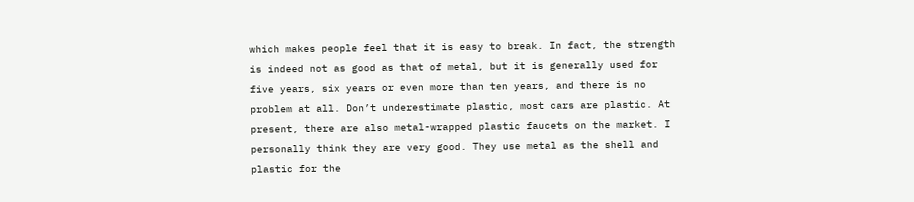which makes people feel that it is easy to break. In fact, the strength is indeed not as good as that of metal, but it is generally used for five years, six years or even more than ten years, and there is no problem at all. Don’t underestimate plastic, most cars are plastic. At present, there are also metal-wrapped plastic faucets on the market. I personally think they are very good. They use metal as the shell and plastic for the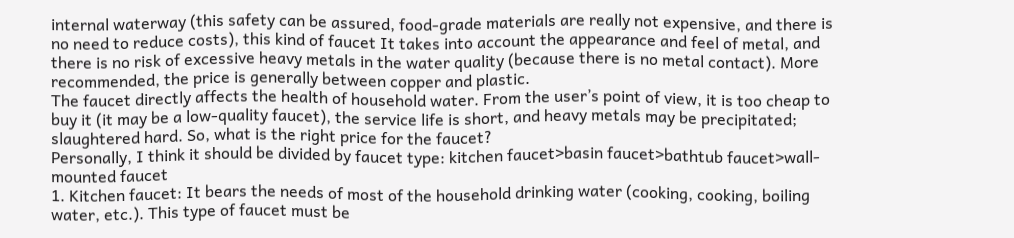internal waterway (this safety can be assured, food-grade materials are really not expensive, and there is no need to reduce costs), this kind of faucet It takes into account the appearance and feel of metal, and there is no risk of excessive heavy metals in the water quality (because there is no metal contact). More recommended, the price is generally between copper and plastic.
The faucet directly affects the health of household water. From the user’s point of view, it is too cheap to buy it (it may be a low-quality faucet), the service life is short, and heavy metals may be precipitated; slaughtered hard. So, what is the right price for the faucet?
Personally, I think it should be divided by faucet type: kitchen faucet>basin faucet>bathtub faucet>wall-mounted faucet
1. Kitchen faucet: It bears the needs of most of the household drinking water (cooking, cooking, boiling water, etc.). This type of faucet must be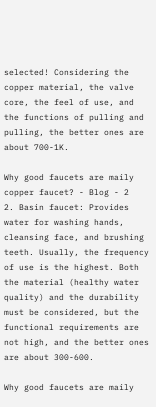selected! Considering the copper material, the valve core, the feel of use, and the functions of pulling and pulling, the better ones are about 700-1K.

Why good faucets are maily copper faucet? - Blog - 2
2. Basin faucet: Provides water for washing hands, cleansing face, and brushing teeth. Usually, the frequency of use is the highest. Both the material (healthy water quality) and the durability must be considered, but the functional requirements are not high, and the better ones are about 300-600.

Why good faucets are maily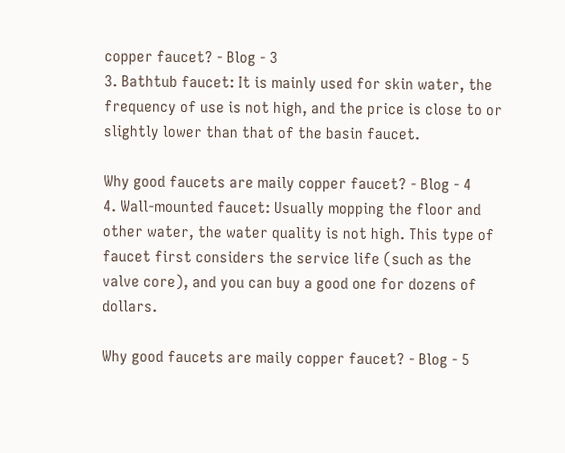copper faucet? - Blog - 3
3. Bathtub faucet: It is mainly used for skin water, the frequency of use is not high, and the price is close to or slightly lower than that of the basin faucet.

Why good faucets are maily copper faucet? - Blog - 4
4. Wall-mounted faucet: Usually mopping the floor and other water, the water quality is not high. This type of faucet first considers the service life (such as the valve core), and you can buy a good one for dozens of dollars.

Why good faucets are maily copper faucet? - Blog - 5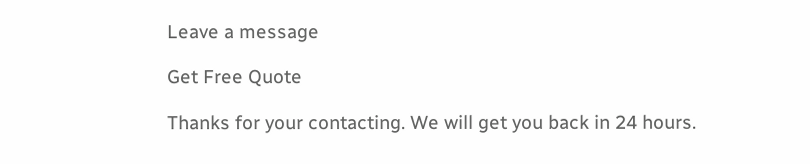Leave a message

Get Free Quote

Thanks for your contacting. We will get you back in 24 hours.